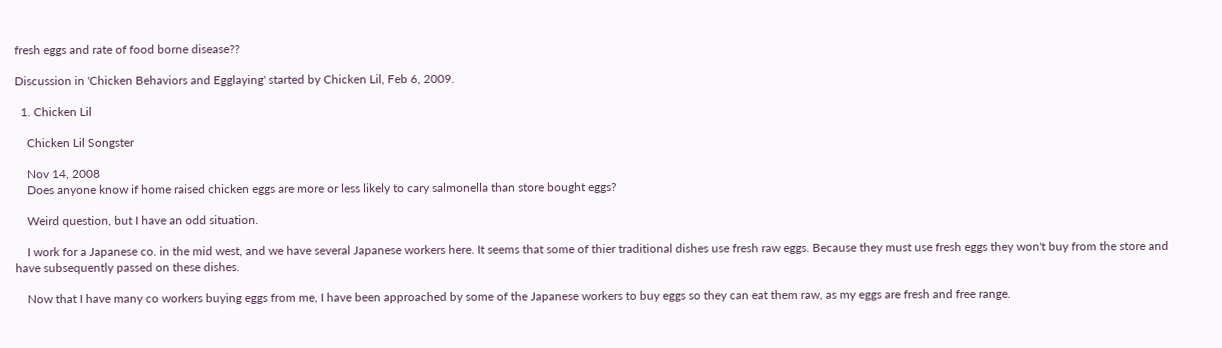fresh eggs and rate of food borne disease??

Discussion in 'Chicken Behaviors and Egglaying' started by Chicken Lil, Feb 6, 2009.

  1. Chicken Lil

    Chicken Lil Songster

    Nov 14, 2008
    Does anyone know if home raised chicken eggs are more or less likely to cary salmonella than store bought eggs?

    Weird question, but I have an odd situation.

    I work for a Japanese co. in the mid west, and we have several Japanese workers here. It seems that some of thier traditional dishes use fresh raw eggs. Because they must use fresh eggs they won't buy from the store and have subsequently passed on these dishes.

    Now that I have many co workers buying eggs from me, I have been approached by some of the Japanese workers to buy eggs so they can eat them raw, as my eggs are fresh and free range.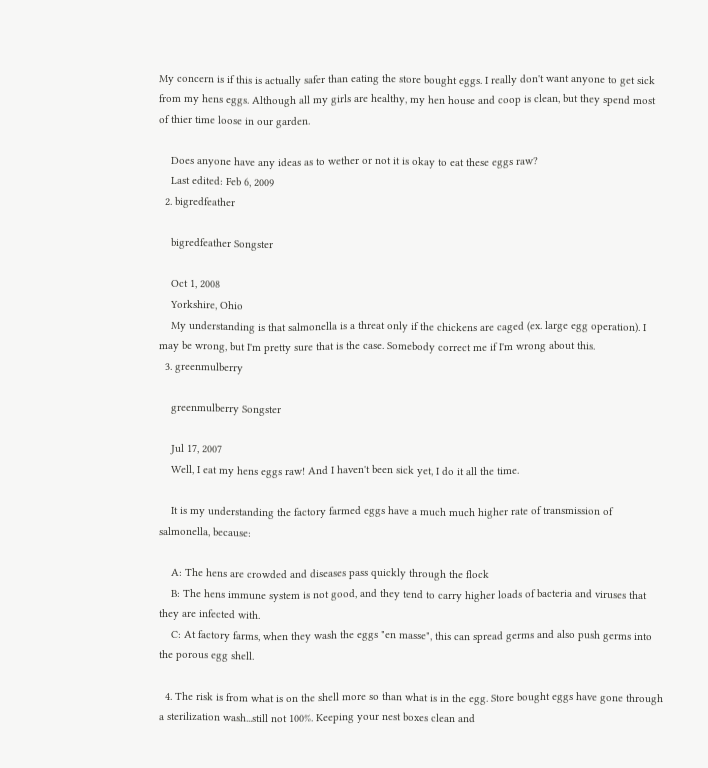My concern is if this is actually safer than eating the store bought eggs. I really don't want anyone to get sick from my hens eggs. Although all my girls are healthy, my hen house and coop is clean, but they spend most of thier time loose in our garden.

    Does anyone have any ideas as to wether or not it is okay to eat these eggs raw?
    Last edited: Feb 6, 2009
  2. bigredfeather

    bigredfeather Songster

    Oct 1, 2008
    Yorkshire, Ohio
    My understanding is that salmonella is a threat only if the chickens are caged (ex. large egg operation). I may be wrong, but I'm pretty sure that is the case. Somebody correct me if I'm wrong about this.
  3. greenmulberry

    greenmulberry Songster

    Jul 17, 2007
    Well, I eat my hens eggs raw! And I haven't been sick yet, I do it all the time.

    It is my understanding the factory farmed eggs have a much much higher rate of transmission of salmonella, because:

    A: The hens are crowded and diseases pass quickly through the flock
    B: The hens immune system is not good, and they tend to carry higher loads of bacteria and viruses that they are infected with.
    C: At factory farms, when they wash the eggs "en masse", this can spread germs and also push germs into the porous egg shell.

  4. The risk is from what is on the shell more so than what is in the egg. Store bought eggs have gone through a sterilization wash...still not 100%. Keeping your nest boxes clean and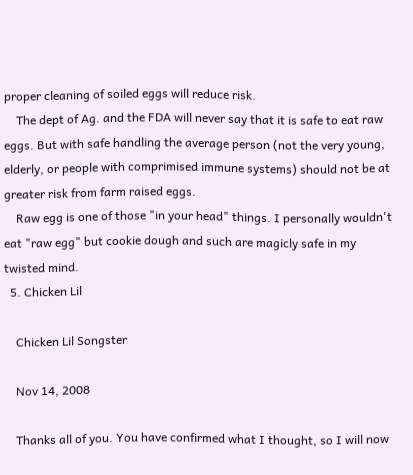proper cleaning of soiled eggs will reduce risk.
    The dept of Ag. and the FDA will never say that it is safe to eat raw eggs. But with safe handling the average person (not the very young, elderly, or people with comprimised immune systems) should not be at greater risk from farm raised eggs.
    Raw egg is one of those "in your head" things. I personally wouldn't eat "raw egg" but cookie dough and such are magicly safe in my twisted mind.
  5. Chicken Lil

    Chicken Lil Songster

    Nov 14, 2008

    Thanks all of you. You have confirmed what I thought, so I will now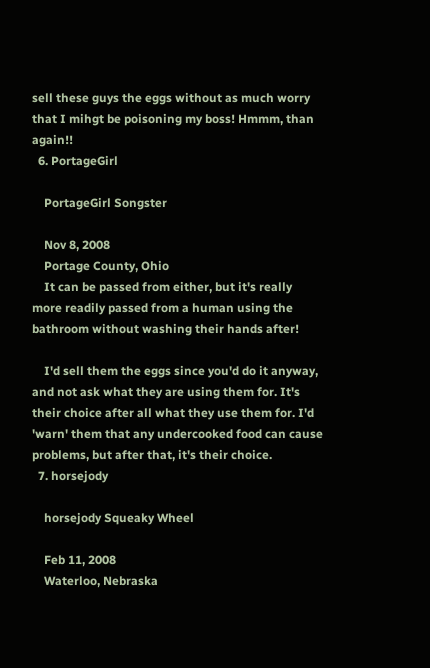sell these guys the eggs without as much worry that I mihgt be poisoning my boss! Hmmm, than again!!
  6. PortageGirl

    PortageGirl Songster

    Nov 8, 2008
    Portage County, Ohio
    It can be passed from either, but it's really more readily passed from a human using the bathroom without washing their hands after!

    I'd sell them the eggs since you'd do it anyway, and not ask what they are using them for. It's their choice after all what they use them for. I'd 'warn' them that any undercooked food can cause problems, but after that, it's their choice.
  7. horsejody

    horsejody Squeaky Wheel

    Feb 11, 2008
    Waterloo, Nebraska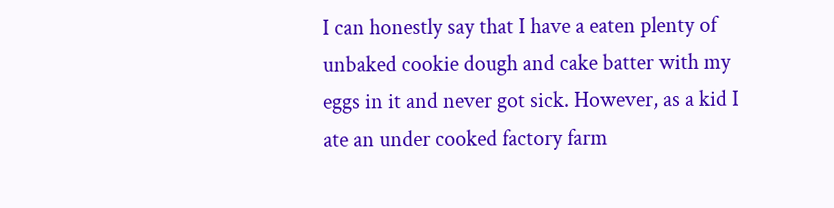I can honestly say that I have a eaten plenty of unbaked cookie dough and cake batter with my eggs in it and never got sick. However, as a kid I ate an under cooked factory farm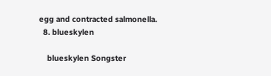egg and contracted salmonella.
  8. blueskylen

    blueskylen Songster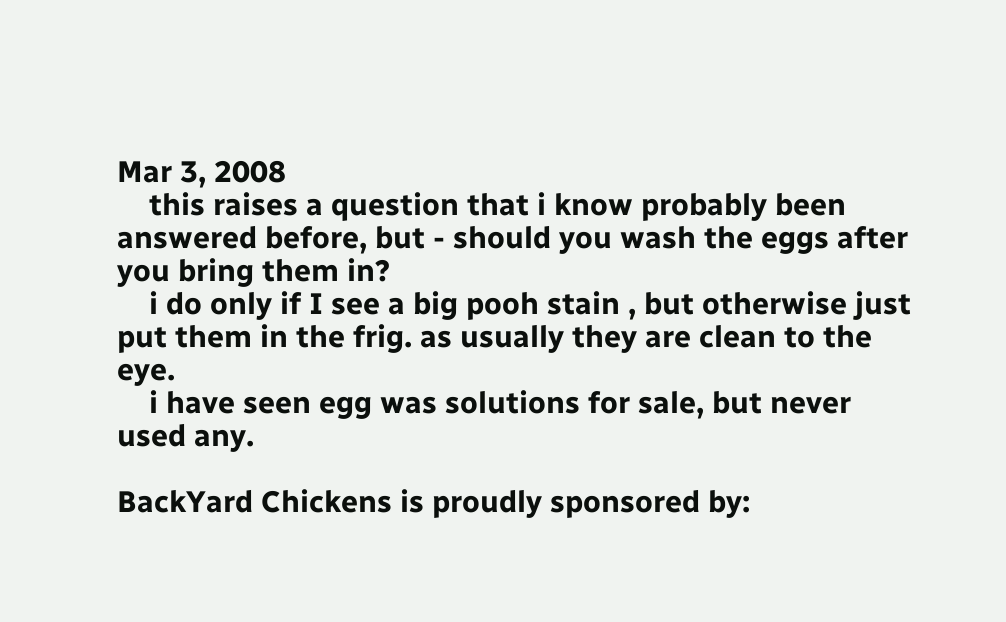Mar 3, 2008
    this raises a question that i know probably been answered before, but - should you wash the eggs after you bring them in?
    i do only if I see a big pooh stain , but otherwise just put them in the frig. as usually they are clean to the eye.
    i have seen egg was solutions for sale, but never used any.

BackYard Chickens is proudly sponsored by: